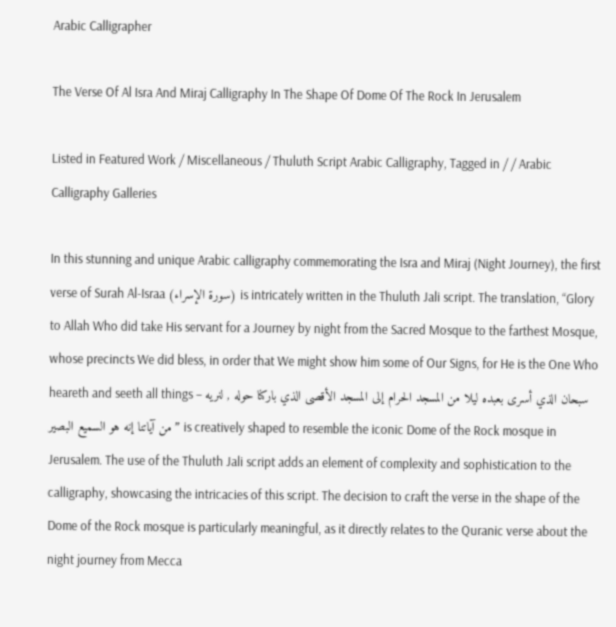Arabic Calligrapher

The Verse Of Al Isra And Miraj Calligraphy In The Shape Of Dome Of The Rock In Jerusalem

Listed in Featured Work / Miscellaneous / Thuluth Script Arabic Calligraphy, Tagged in / / Arabic Calligraphy Galleries

In this stunning and unique Arabic calligraphy commemorating the Isra and Miraj (Night Journey), the first verse of Surah Al-Israa (سورة الإسراء) is intricately written in the Thuluth Jali script. The translation, “Glory to Allah Who did take His servant for a Journey by night from the Sacred Mosque to the farthest Mosque, whose precincts We did bless, in order that We might show him some of Our Signs, for He is the One Who heareth and seeth all things – سبحان الذي أسرى بعبده ليلا من المسجد الحرام إلى المسجد الأقصى الذي باركنا حوله , لنريه من آياتنا إنه هو السميع البصير” is creatively shaped to resemble the iconic Dome of the Rock mosque in Jerusalem. The use of the Thuluth Jali script adds an element of complexity and sophistication to the calligraphy, showcasing the intricacies of this script. The decision to craft the verse in the shape of the Dome of the Rock mosque is particularly meaningful, as it directly relates to the Quranic verse about the night journey from Mecca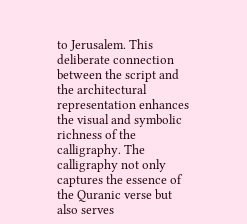to Jerusalem. This deliberate connection between the script and the architectural representation enhances the visual and symbolic richness of the calligraphy. The calligraphy not only captures the essence of the Quranic verse but also serves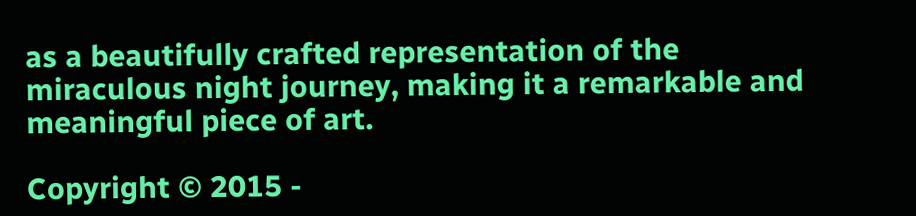as a beautifully crafted representation of the miraculous night journey, making it a remarkable and meaningful piece of art.

Copyright © 2015 -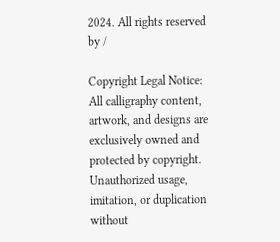2024. All rights reserved by /

Copyright Legal Notice: All calligraphy content, artwork, and designs are exclusively owned and protected by copyright. Unauthorized usage, imitation, or duplication without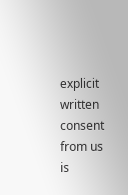explicit written consent from us is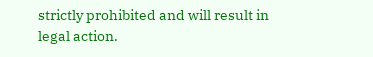strictly prohibited and will result in legal action.